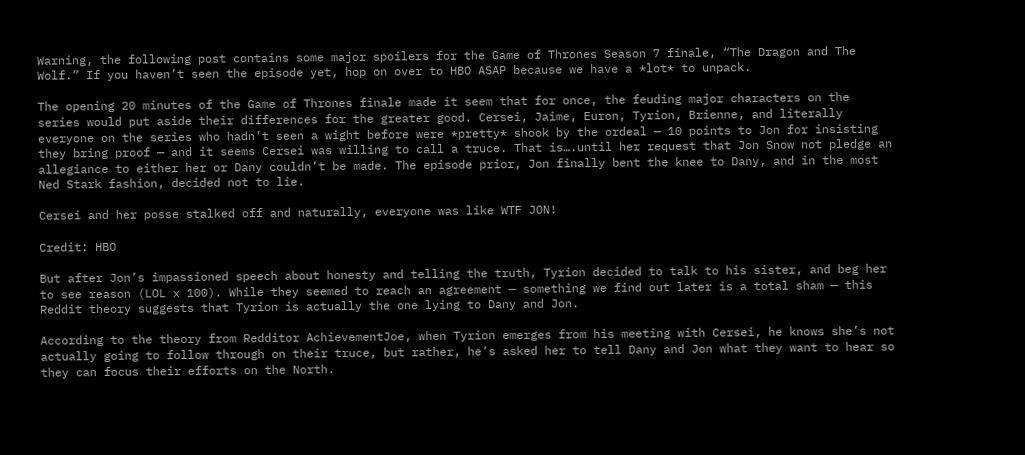Warning, the following post contains some major spoilers for the Game of Thrones Season 7 finale, “The Dragon and The Wolf.” If you haven’t seen the episode yet, hop on over to HBO ASAP because we have a *lot* to unpack.

The opening 20 minutes of the Game of Thrones finale made it seem that for once, the feuding major characters on the series would put aside their differences for the greater good. Cersei, Jaime, Euron, Tyrion, Brienne, and literally everyone on the series who hadn’t seen a wight before were *pretty* shook by the ordeal — 10 points to Jon for insisting they bring proof — and it seems Cersei was willing to call a truce. That is….until her request that Jon Snow not pledge an allegiance to either her or Dany couldn’t be made. The episode prior, Jon finally bent the knee to Dany, and in the most Ned Stark fashion, decided not to lie.

Cersei and her posse stalked off and naturally, everyone was like WTF JON!

Credit: HBO

But after Jon’s impassioned speech about honesty and telling the truth, Tyrion decided to talk to his sister, and beg her to see reason (LOL x 100). While they seemed to reach an agreement — something we find out later is a total sham — this Reddit theory suggests that Tyrion is actually the one lying to Dany and Jon.

According to the theory from Redditor AchievementJoe, when Tyrion emerges from his meeting with Cersei, he knows she’s not actually going to follow through on their truce, but rather, he’s asked her to tell Dany and Jon what they want to hear so they can focus their efforts on the North.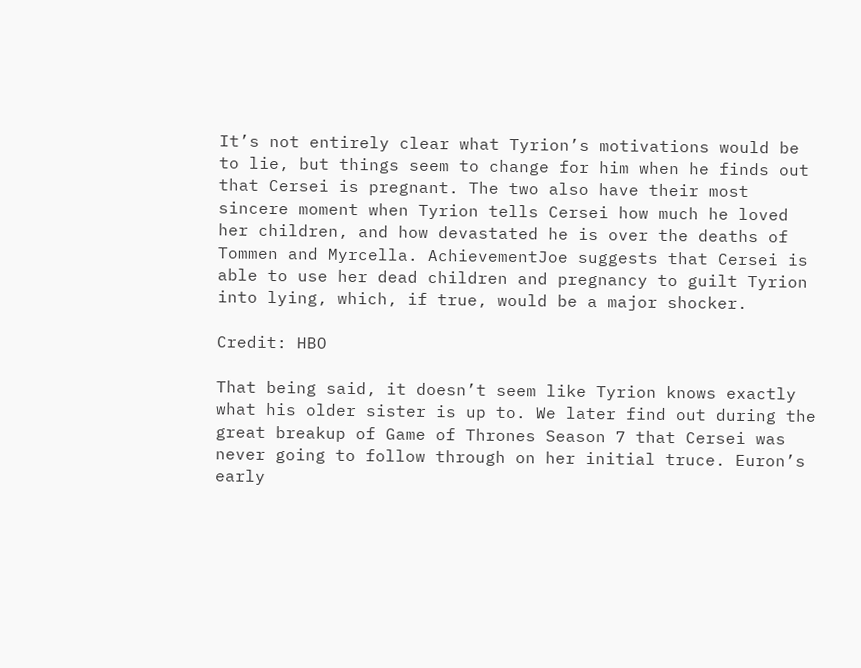It’s not entirely clear what Tyrion’s motivations would be to lie, but things seem to change for him when he finds out that Cersei is pregnant. The two also have their most sincere moment when Tyrion tells Cersei how much he loved her children, and how devastated he is over the deaths of Tommen and Myrcella. AchievementJoe suggests that Cersei is able to use her dead children and pregnancy to guilt Tyrion into lying, which, if true, would be a major shocker.

Credit: HBO

That being said, it doesn’t seem like Tyrion knows exactly what his older sister is up to. We later find out during the great breakup of Game of Thrones Season 7 that Cersei was never going to follow through on her initial truce. Euron’s early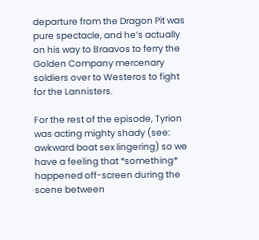departure from the Dragon Pit was pure spectacle, and he’s actually on his way to Braavos to ferry the Golden Company mercenary soldiers over to Westeros to fight for the Lannisters.

For the rest of the episode, Tyrion was acting mighty shady (see: awkward boat sex lingering) so we have a feeling that *something* happened off-screen during the scene between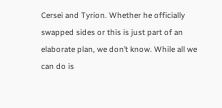Cersei and Tyrion. Whether he officially swapped sides or this is just part of an elaborate plan, we don’t know. While all we can do is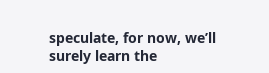speculate, for now, we’ll surely learn the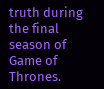truth during the final season of Game of Thrones.